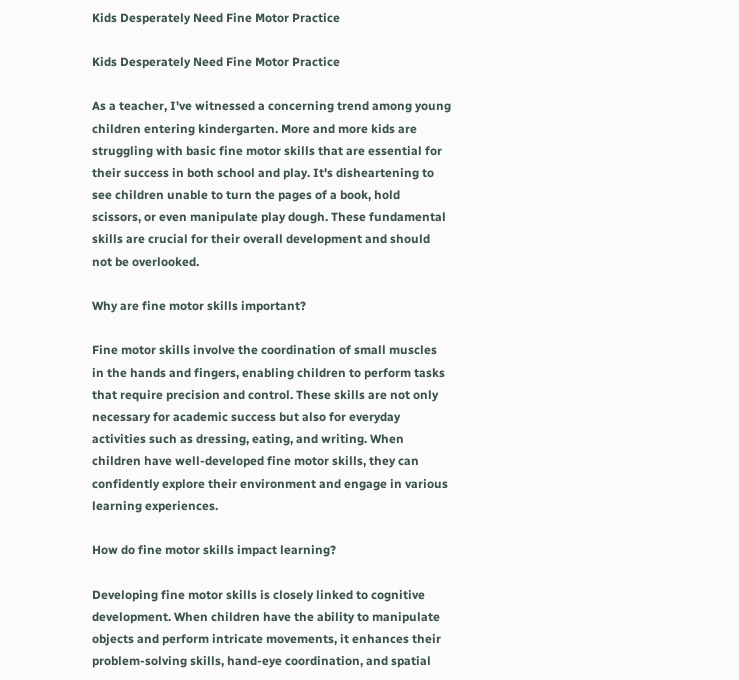Kids Desperately Need Fine Motor Practice

Kids Desperately Need Fine Motor Practice

As a teacher, I've witnessed a concerning trend among young children entering kindergarten. More and more kids are struggling with basic fine motor skills that are essential for their success in both school and play. It's disheartening to see children unable to turn the pages of a book, hold scissors, or even manipulate play dough. These fundamental skills are crucial for their overall development and should not be overlooked.

Why are fine motor skills important?

Fine motor skills involve the coordination of small muscles in the hands and fingers, enabling children to perform tasks that require precision and control. These skills are not only necessary for academic success but also for everyday activities such as dressing, eating, and writing. When children have well-developed fine motor skills, they can confidently explore their environment and engage in various learning experiences.

How do fine motor skills impact learning?

Developing fine motor skills is closely linked to cognitive development. When children have the ability to manipulate objects and perform intricate movements, it enhances their problem-solving skills, hand-eye coordination, and spatial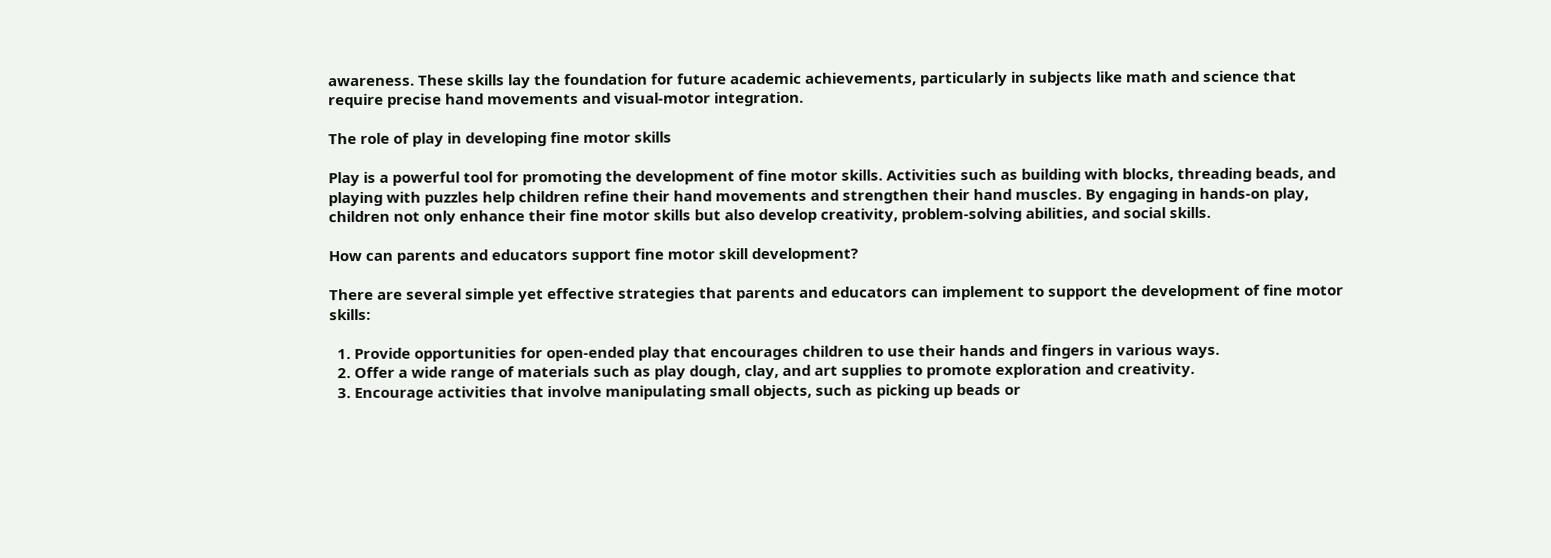awareness. These skills lay the foundation for future academic achievements, particularly in subjects like math and science that require precise hand movements and visual-motor integration.

The role of play in developing fine motor skills

Play is a powerful tool for promoting the development of fine motor skills. Activities such as building with blocks, threading beads, and playing with puzzles help children refine their hand movements and strengthen their hand muscles. By engaging in hands-on play, children not only enhance their fine motor skills but also develop creativity, problem-solving abilities, and social skills.

How can parents and educators support fine motor skill development?

There are several simple yet effective strategies that parents and educators can implement to support the development of fine motor skills:

  1. Provide opportunities for open-ended play that encourages children to use their hands and fingers in various ways.
  2. Offer a wide range of materials such as play dough, clay, and art supplies to promote exploration and creativity.
  3. Encourage activities that involve manipulating small objects, such as picking up beads or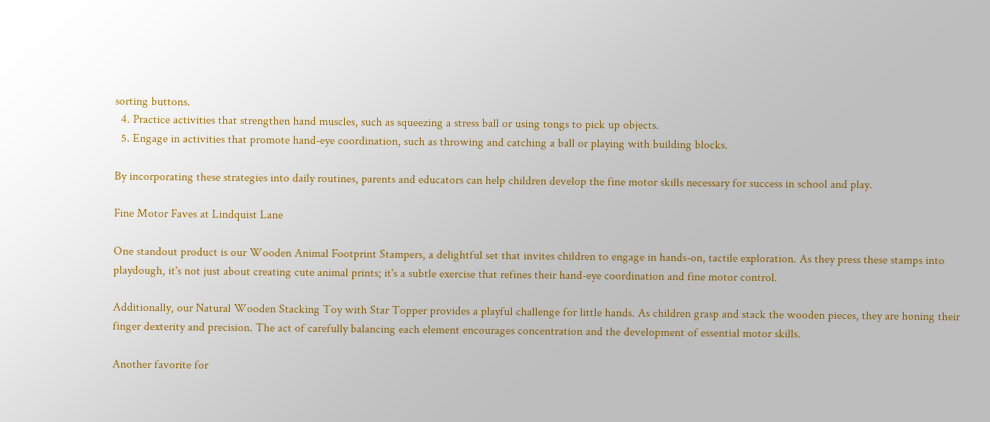sorting buttons.
  4. Practice activities that strengthen hand muscles, such as squeezing a stress ball or using tongs to pick up objects.
  5. Engage in activities that promote hand-eye coordination, such as throwing and catching a ball or playing with building blocks.

By incorporating these strategies into daily routines, parents and educators can help children develop the fine motor skills necessary for success in school and play.

Fine Motor Faves at Lindquist Lane

One standout product is our Wooden Animal Footprint Stampers, a delightful set that invites children to engage in hands-on, tactile exploration. As they press these stamps into playdough, it's not just about creating cute animal prints; it's a subtle exercise that refines their hand-eye coordination and fine motor control.

Additionally, our Natural Wooden Stacking Toy with Star Topper provides a playful challenge for little hands. As children grasp and stack the wooden pieces, they are honing their finger dexterity and precision. The act of carefully balancing each element encourages concentration and the development of essential motor skills.

Another favorite for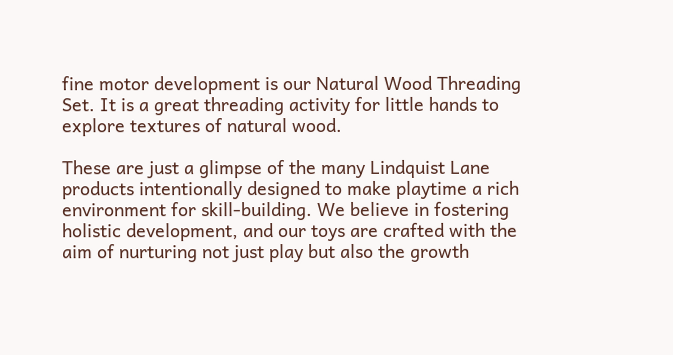fine motor development is our Natural Wood Threading Set. It is a great threading activity for little hands to explore textures of natural wood.

These are just a glimpse of the many Lindquist Lane products intentionally designed to make playtime a rich environment for skill-building. We believe in fostering holistic development, and our toys are crafted with the aim of nurturing not just play but also the growth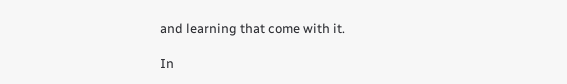and learning that come with it.

In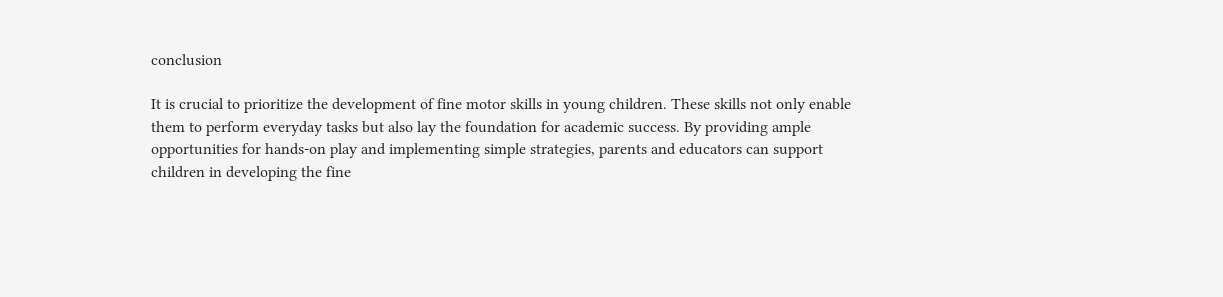conclusion

It is crucial to prioritize the development of fine motor skills in young children. These skills not only enable them to perform everyday tasks but also lay the foundation for academic success. By providing ample opportunities for hands-on play and implementing simple strategies, parents and educators can support children in developing the fine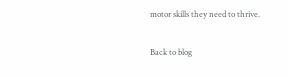motor skills they need to thrive.

Back to blog